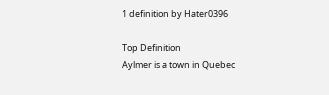1 definition by Hater0396

Top Definition
Aylmer is a town in Quebec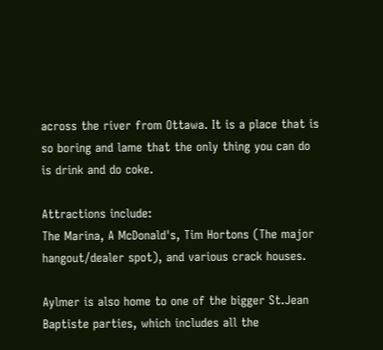across the river from Ottawa. It is a place that is so boring and lame that the only thing you can do is drink and do coke.

Attractions include:
The Marina, A McDonald's, Tim Hortons (The major hangout/dealer spot), and various crack houses.

Aylmer is also home to one of the bigger St.Jean Baptiste parties, which includes all the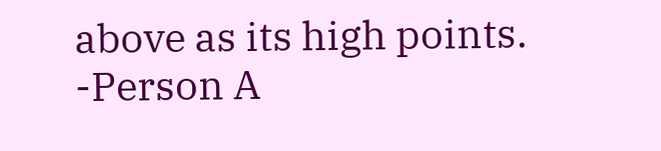above as its high points.
-Person A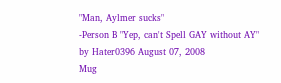"Man, Aylmer sucks"
-Person B "Yep, can't Spell GAY without AY"
by Hater0396 August 07, 2008
Mug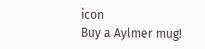icon
Buy a Aylmer mug!